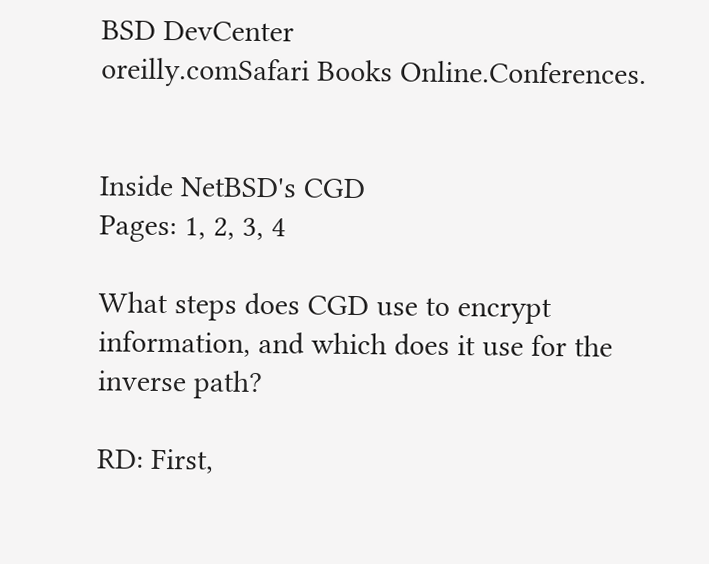BSD DevCenter
oreilly.comSafari Books Online.Conferences.


Inside NetBSD's CGD
Pages: 1, 2, 3, 4

What steps does CGD use to encrypt information, and which does it use for the inverse path?

RD: First,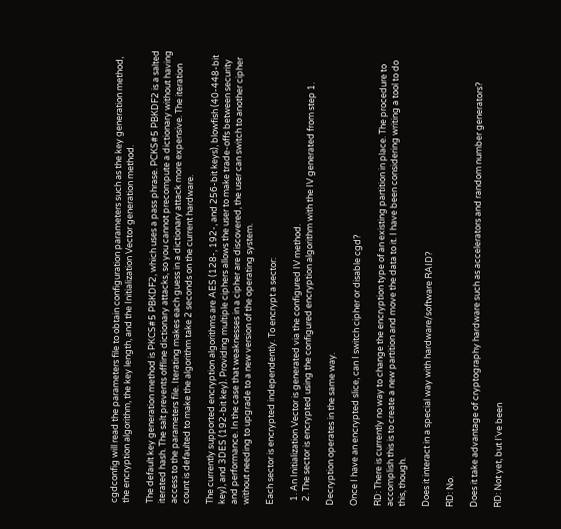cgdconfig will read the parameters file to obtain configuration parameters such as the key generation method, the encryption algorithm, the key length, and the Initialization Vector generation method.

The default key generation method is PKCS#5 PBKDF2, which uses a pass phrase. PCKS#5 PBKDF2 is a salted iterated hash. The salt prevents offline dictionary attacks, so you cannot precompute a dictionary without having access to the parameters file. Iterating makes each guess in a dictionary attack more expensive. The iteration count is defaulted to make the algorithm take 2 seconds on the current hardware.

The currently supported encryption algorithms are AES (128-, 192-, and 256-bit keys), blowfish (40-448-bit key), and 3DES (192-bit key). Providing multiple ciphers allows the user to make trade-offs between security and performance. In the case that weaknesses in a cipher are discovered, the user can switch to another cipher without needing to upgrade to a new version of the operating system.

Each sector is encrypted independently. To encrypt a sector:

  1. An Initialization Vector is generated via the configured IV method.
  2. The sector is encrypted using the configured encryption algorithm with the IV generated from step 1.

Decryption operates in the same way.

Once I have an encrypted slice, can I switch cipher or disable cgd?

RD: There is currently no way to change the encryption type of an existing partition in place. The procedure to accomplish this is to create a new partition and move the data to it. I have been considering writing a tool to do this, though.

Does it interact in a special way with hardware/software RAID?

RD: No.

Does it take advantage of cryptography hardware such as accelerators and random number generators?

RD: Not yet, but I've been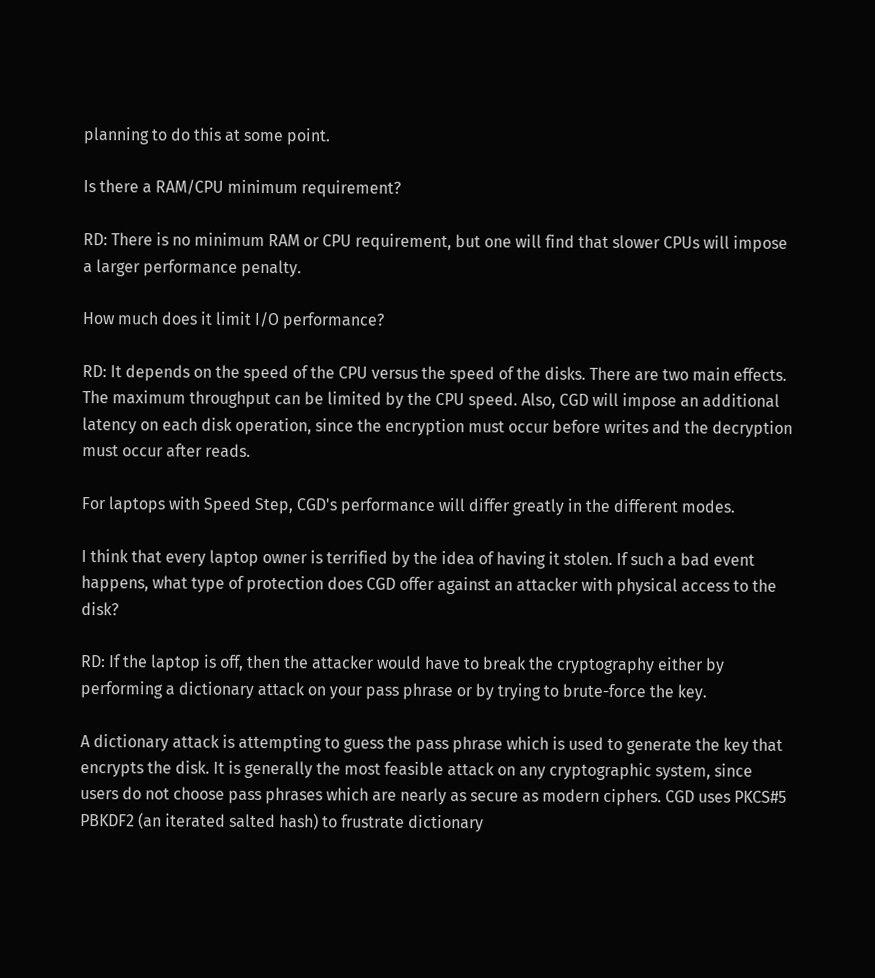planning to do this at some point.

Is there a RAM/CPU minimum requirement?

RD: There is no minimum RAM or CPU requirement, but one will find that slower CPUs will impose a larger performance penalty.

How much does it limit I/O performance?

RD: It depends on the speed of the CPU versus the speed of the disks. There are two main effects. The maximum throughput can be limited by the CPU speed. Also, CGD will impose an additional latency on each disk operation, since the encryption must occur before writes and the decryption must occur after reads.

For laptops with Speed Step, CGD's performance will differ greatly in the different modes.

I think that every laptop owner is terrified by the idea of having it stolen. If such a bad event happens, what type of protection does CGD offer against an attacker with physical access to the disk?

RD: If the laptop is off, then the attacker would have to break the cryptography either by performing a dictionary attack on your pass phrase or by trying to brute-force the key.

A dictionary attack is attempting to guess the pass phrase which is used to generate the key that encrypts the disk. It is generally the most feasible attack on any cryptographic system, since users do not choose pass phrases which are nearly as secure as modern ciphers. CGD uses PKCS#5 PBKDF2 (an iterated salted hash) to frustrate dictionary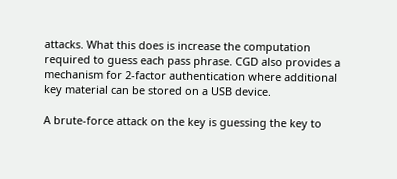attacks. What this does is increase the computation required to guess each pass phrase. CGD also provides a mechanism for 2-factor authentication where additional key material can be stored on a USB device.

A brute-force attack on the key is guessing the key to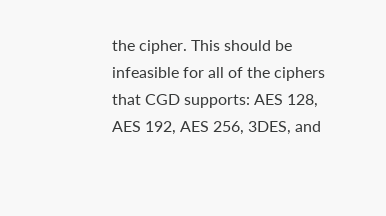the cipher. This should be infeasible for all of the ciphers that CGD supports: AES 128, AES 192, AES 256, 3DES, and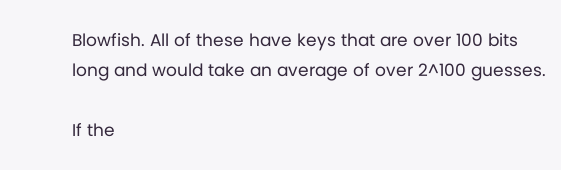Blowfish. All of these have keys that are over 100 bits long and would take an average of over 2^100 guesses.

If the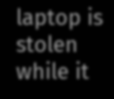laptop is stolen while it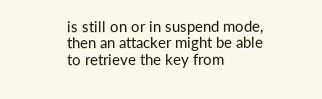is still on or in suspend mode, then an attacker might be able to retrieve the key from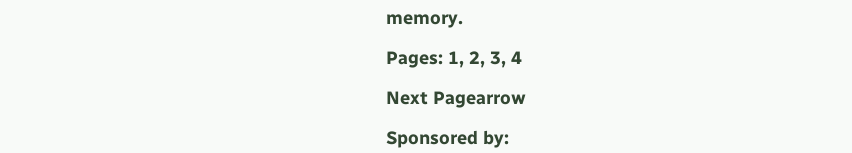memory.

Pages: 1, 2, 3, 4

Next Pagearrow

Sponsored by: